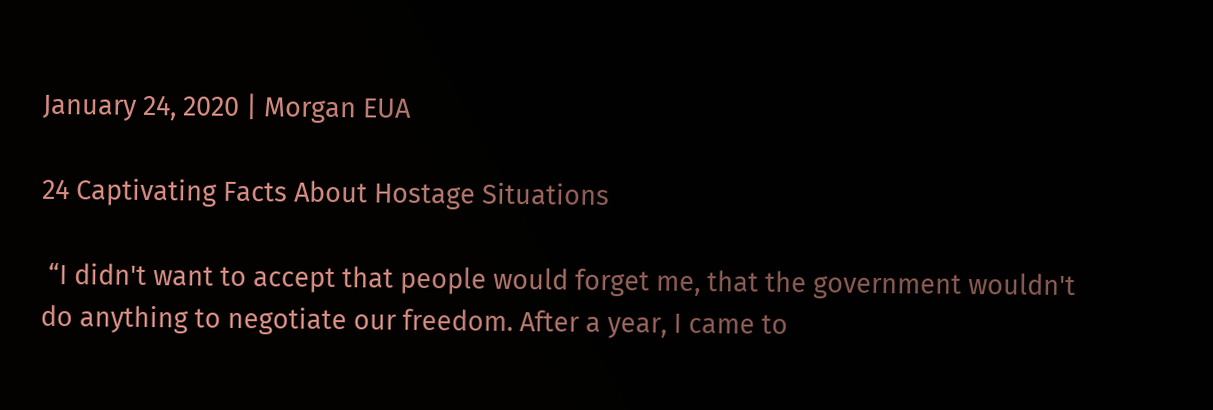January 24, 2020 | Morgan EUA

24 Captivating Facts About Hostage Situations

 “I didn't want to accept that people would forget me, that the government wouldn't do anything to negotiate our freedom. After a year, I came to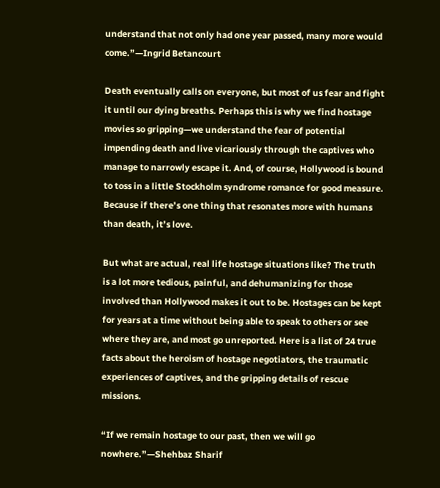understand that not only had one year passed, many more would come.”—Ingrid Betancourt

Death eventually calls on everyone, but most of us fear and fight it until our dying breaths. Perhaps this is why we find hostage movies so gripping—we understand the fear of potential impending death and live vicariously through the captives who manage to narrowly escape it. And, of course, Hollywood is bound to toss in a little Stockholm syndrome romance for good measure. Because if there’s one thing that resonates more with humans than death, it’s love.

But what are actual, real life hostage situations like? The truth is a lot more tedious, painful, and dehumanizing for those involved than Hollywood makes it out to be. Hostages can be kept for years at a time without being able to speak to others or see where they are, and most go unreported. Here is a list of 24 true facts about the heroism of hostage negotiators, the traumatic experiences of captives, and the gripping details of rescue missions.

“If we remain hostage to our past, then we will go nowhere.”—Shehbaz Sharif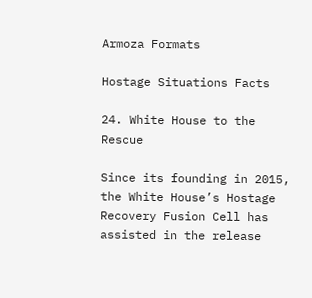Armoza Formats

Hostage Situations Facts

24. White House to the Rescue

Since its founding in 2015, the White House’s Hostage Recovery Fusion Cell has assisted in the release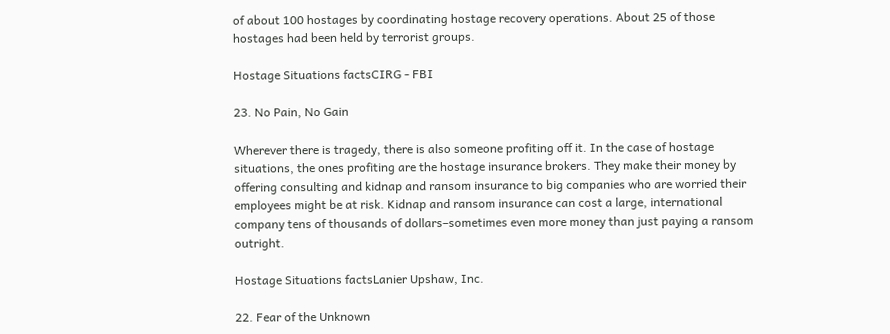of about 100 hostages by coordinating hostage recovery operations. About 25 of those hostages had been held by terrorist groups.

Hostage Situations factsCIRG - FBI

23. No Pain, No Gain

Wherever there is tragedy, there is also someone profiting off it. In the case of hostage situations, the ones profiting are the hostage insurance brokers. They make their money by offering consulting and kidnap and ransom insurance to big companies who are worried their employees might be at risk. Kidnap and ransom insurance can cost a large, international company tens of thousands of dollars–sometimes even more money than just paying a ransom outright.

Hostage Situations factsLanier Upshaw, Inc.

22. Fear of the Unknown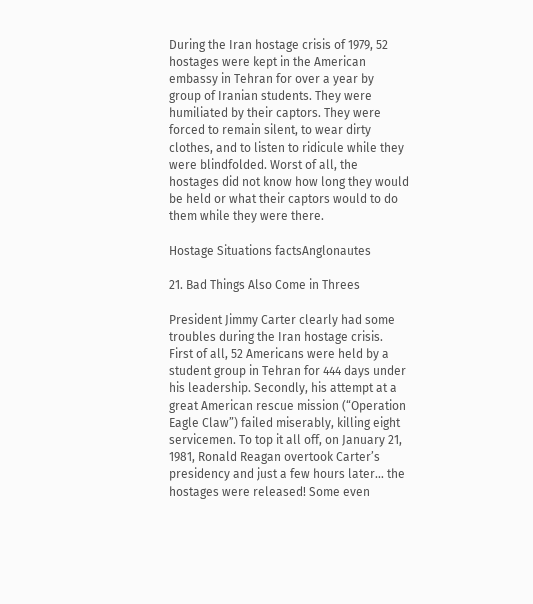During the Iran hostage crisis of 1979, 52 hostages were kept in the American embassy in Tehran for over a year by  group of Iranian students. They were humiliated by their captors. They were forced to remain silent, to wear dirty clothes, and to listen to ridicule while they were blindfolded. Worst of all, the hostages did not know how long they would be held or what their captors would to do them while they were there.

Hostage Situations factsAnglonautes

21. Bad Things Also Come in Threes

President Jimmy Carter clearly had some troubles during the Iran hostage crisis. First of all, 52 Americans were held by a student group in Tehran for 444 days under his leadership. Secondly, his attempt at a great American rescue mission (“Operation Eagle Claw”) failed miserably, killing eight servicemen. To top it all off, on January 21, 1981, Ronald Reagan overtook Carter’s presidency and just a few hours later… the hostages were released! Some even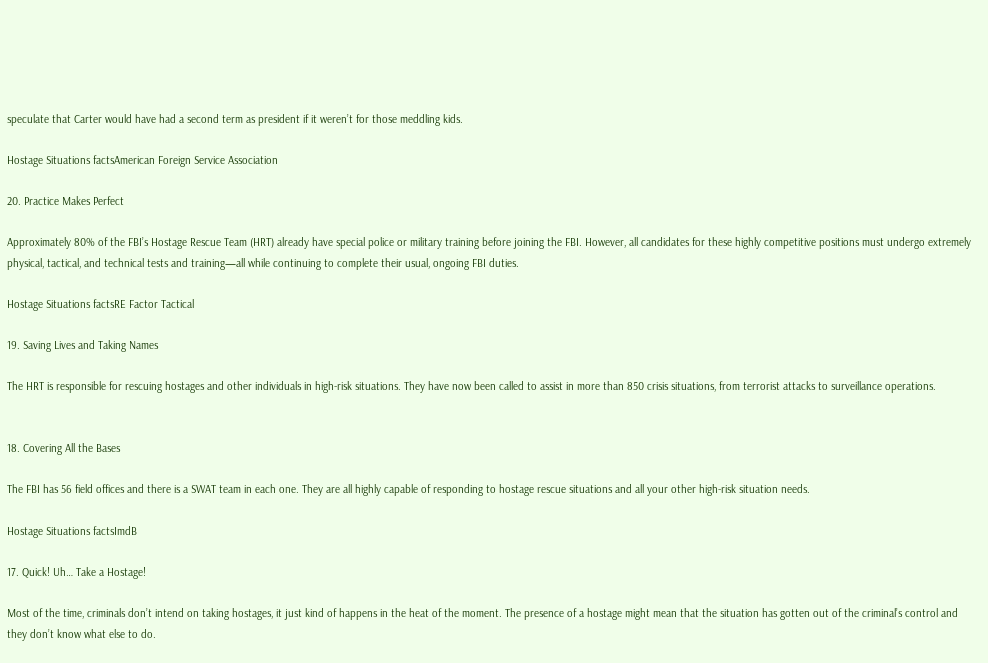speculate that Carter would have had a second term as president if it weren’t for those meddling kids.

Hostage Situations factsAmerican Foreign Service Association

20. Practice Makes Perfect

Approximately 80% of the FBI’s Hostage Rescue Team (HRT) already have special police or military training before joining the FBI. However, all candidates for these highly competitive positions must undergo extremely physical, tactical, and technical tests and training—all while continuing to complete their usual, ongoing FBI duties.

Hostage Situations factsRE Factor Tactical

19. Saving Lives and Taking Names

The HRT is responsible for rescuing hostages and other individuals in high-risk situations. They have now been called to assist in more than 850 crisis situations, from terrorist attacks to surveillance operations.


18. Covering All the Bases

The FBI has 56 field offices and there is a SWAT team in each one. They are all highly capable of responding to hostage rescue situations and all your other high-risk situation needs.

Hostage Situations factsImdB

17. Quick! Uh… Take a Hostage!

Most of the time, criminals don’t intend on taking hostages, it just kind of happens in the heat of the moment. The presence of a hostage might mean that the situation has gotten out of the criminal’s control and they don’t know what else to do.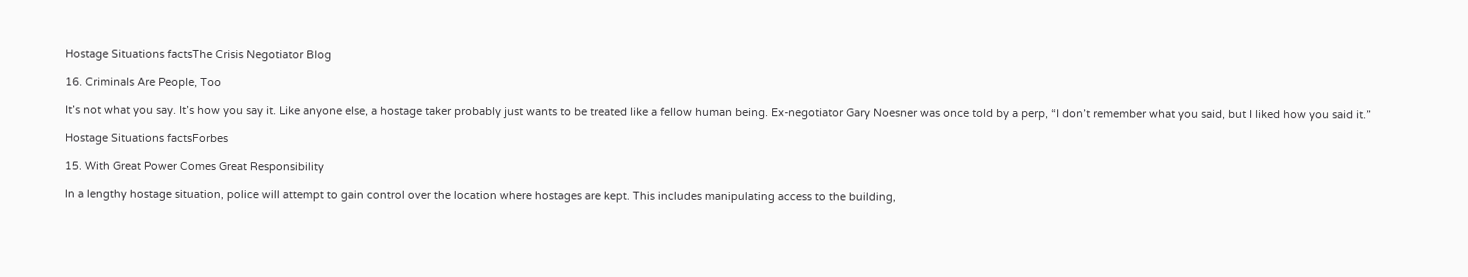Hostage Situations factsThe Crisis Negotiator Blog

16. Criminals Are People, Too

It’s not what you say. It’s how you say it. Like anyone else, a hostage taker probably just wants to be treated like a fellow human being. Ex-negotiator Gary Noesner was once told by a perp, “I don’t remember what you said, but I liked how you said it.”

Hostage Situations factsForbes

15. With Great Power Comes Great Responsibility

In a lengthy hostage situation, police will attempt to gain control over the location where hostages are kept. This includes manipulating access to the building,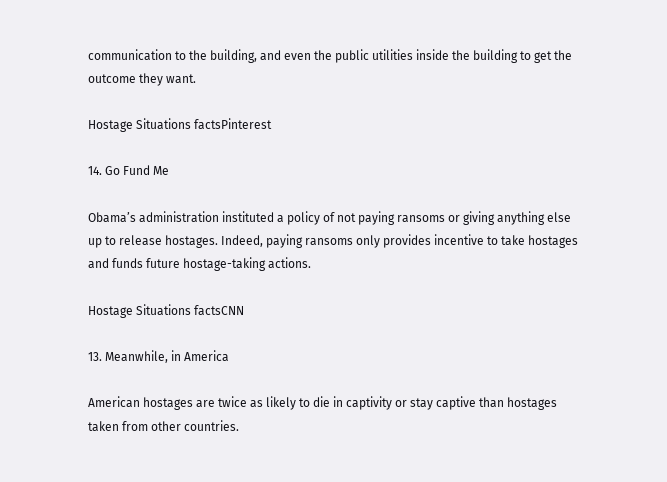communication to the building, and even the public utilities inside the building to get the outcome they want.

Hostage Situations factsPinterest

14. Go Fund Me

Obama’s administration instituted a policy of not paying ransoms or giving anything else up to release hostages. Indeed, paying ransoms only provides incentive to take hostages and funds future hostage-taking actions.

Hostage Situations factsCNN

13. Meanwhile, in America

American hostages are twice as likely to die in captivity or stay captive than hostages taken from other countries.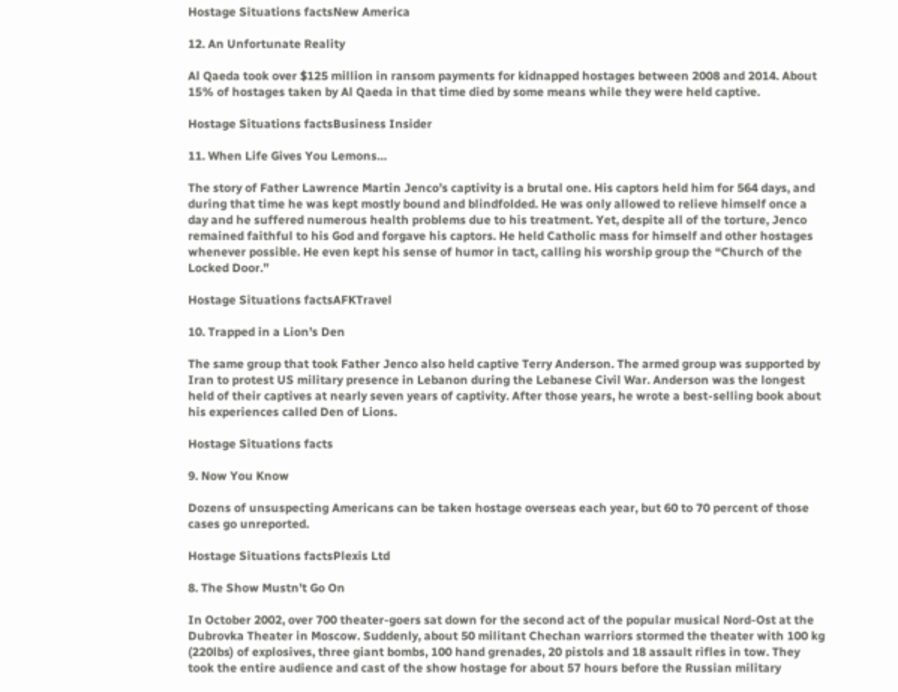Hostage Situations factsNew America

12. An Unfortunate Reality

Al Qaeda took over $125 million in ransom payments for kidnapped hostages between 2008 and 2014. About 15% of hostages taken by Al Qaeda in that time died by some means while they were held captive.

Hostage Situations factsBusiness Insider

11. When Life Gives You Lemons…

The story of Father Lawrence Martin Jenco’s captivity is a brutal one. His captors held him for 564 days, and during that time he was kept mostly bound and blindfolded. He was only allowed to relieve himself once a day and he suffered numerous health problems due to his treatment. Yet, despite all of the torture, Jenco remained faithful to his God and forgave his captors. He held Catholic mass for himself and other hostages whenever possible. He even kept his sense of humor in tact, calling his worship group the “Church of the Locked Door.”

Hostage Situations factsAFKTravel

10. Trapped in a Lion’s Den

The same group that took Father Jenco also held captive Terry Anderson. The armed group was supported by Iran to protest US military presence in Lebanon during the Lebanese Civil War. Anderson was the longest held of their captives at nearly seven years of captivity. After those years, he wrote a best-selling book about his experiences called Den of Lions.

Hostage Situations facts

9. Now You Know

Dozens of unsuspecting Americans can be taken hostage overseas each year, but 60 to 70 percent of those cases go unreported.

Hostage Situations factsPlexis Ltd

8. The Show Mustn’t Go On

In October 2002, over 700 theater-goers sat down for the second act of the popular musical Nord-Ost at the Dubrovka Theater in Moscow. Suddenly, about 50 militant Chechan warriors stormed the theater with 100 kg (220lbs) of explosives, three giant bombs, 100 hand grenades, 20 pistols and 18 assault rifles in tow. They took the entire audience and cast of the show hostage for about 57 hours before the Russian military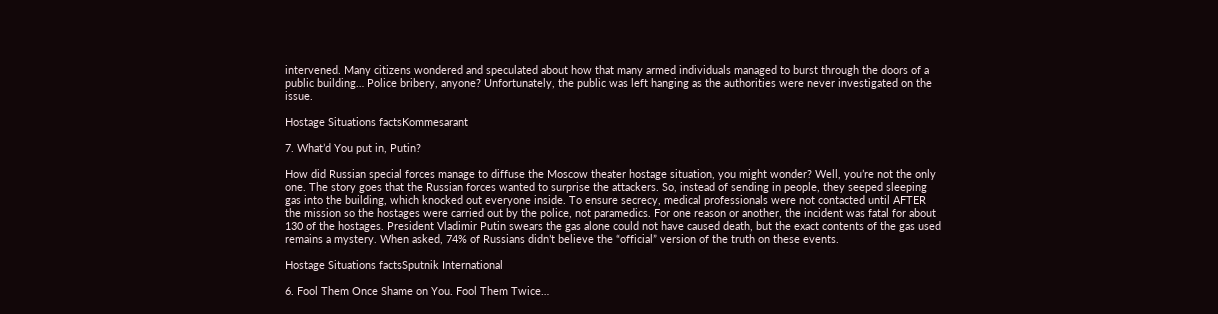intervened. Many citizens wondered and speculated about how that many armed individuals managed to burst through the doors of a public building… Police bribery, anyone? Unfortunately, the public was left hanging as the authorities were never investigated on the issue.

Hostage Situations factsKommesarant

7. What’d You put in, Putin?

How did Russian special forces manage to diffuse the Moscow theater hostage situation, you might wonder? Well, you’re not the only one. The story goes that the Russian forces wanted to surprise the attackers. So, instead of sending in people, they seeped sleeping gas into the building, which knocked out everyone inside. To ensure secrecy, medical professionals were not contacted until AFTER the mission so the hostages were carried out by the police, not paramedics. For one reason or another, the incident was fatal for about 130 of the hostages. President Vladimir Putin swears the gas alone could not have caused death, but the exact contents of the gas used remains a mystery. When asked, 74% of Russians didn’t believe the “official” version of the truth on these events.

Hostage Situations factsSputnik International

6. Fool Them Once Shame on You. Fool Them Twice…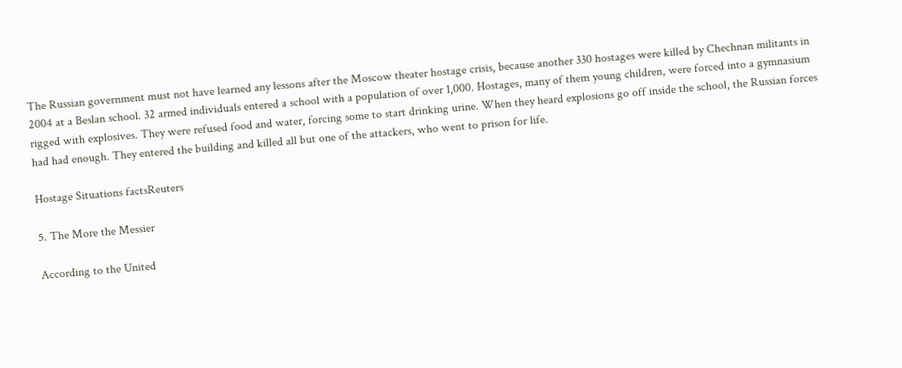The Russian government must not have learned any lessons after the Moscow theater hostage crisis, because another 330 hostages were killed by Chechnan militants in 2004 at a Beslan school. 32 armed individuals entered a school with a population of over 1,000. Hostages, many of them young children, were forced into a gymnasium rigged with explosives. They were refused food and water, forcing some to start drinking urine. When they heard explosions go off inside the school, the Russian forces had had enough. They entered the building and killed all but one of the attackers, who went to prison for life.

Hostage Situations factsReuters

5. The More the Messier

According to the United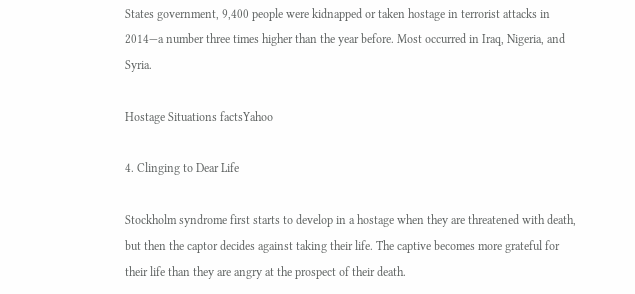States government, 9,400 people were kidnapped or taken hostage in terrorist attacks in 2014—a number three times higher than the year before. Most occurred in Iraq, Nigeria, and Syria.

Hostage Situations factsYahoo

4. Clinging to Dear Life

Stockholm syndrome first starts to develop in a hostage when they are threatened with death, but then the captor decides against taking their life. The captive becomes more grateful for their life than they are angry at the prospect of their death.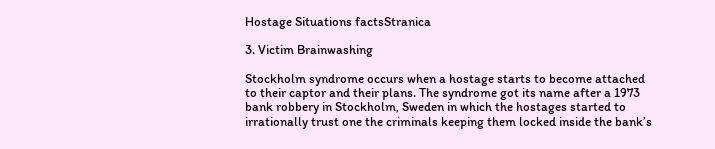Hostage Situations factsStranica

3. Victim Brainwashing

Stockholm syndrome occurs when a hostage starts to become attached to their captor and their plans. The syndrome got its name after a 1973 bank robbery in Stockholm, Sweden in which the hostages started to irrationally trust one the criminals keeping them locked inside the bank’s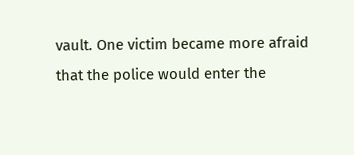vault. One victim became more afraid that the police would enter the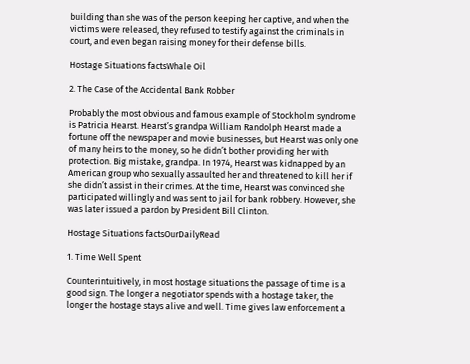building than she was of the person keeping her captive, and when the victims were released, they refused to testify against the criminals in court, and even began raising money for their defense bills.

Hostage Situations factsWhale Oil

2. The Case of the Accidental Bank Robber

Probably the most obvious and famous example of Stockholm syndrome is Patricia Hearst. Hearst’s grandpa William Randolph Hearst made a fortune off the newspaper and movie businesses, but Hearst was only one of many heirs to the money, so he didn’t bother providing her with protection. Big mistake, grandpa. In 1974, Hearst was kidnapped by an American group who sexually assaulted her and threatened to kill her if she didn’t assist in their crimes. At the time, Hearst was convinced she participated willingly and was sent to jail for bank robbery. However, she was later issued a pardon by President Bill Clinton.

Hostage Situations factsOurDailyRead

1. Time Well Spent

Counterintuitively, in most hostage situations the passage of time is a good sign. The longer a negotiator spends with a hostage taker, the longer the hostage stays alive and well. Time gives law enforcement a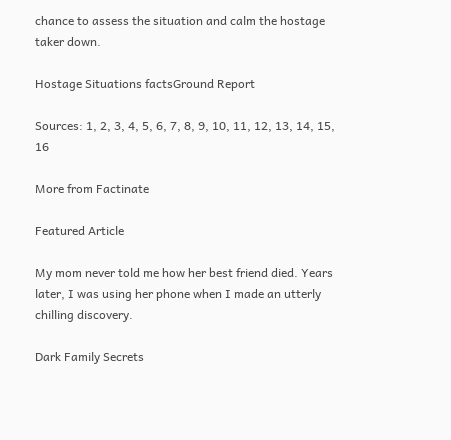chance to assess the situation and calm the hostage taker down.

Hostage Situations factsGround Report

Sources: 1, 2, 3, 4, 5, 6, 7, 8, 9, 10, 11, 12, 13, 14, 15, 16

More from Factinate

Featured Article

My mom never told me how her best friend died. Years later, I was using her phone when I made an utterly chilling discovery.

Dark Family Secrets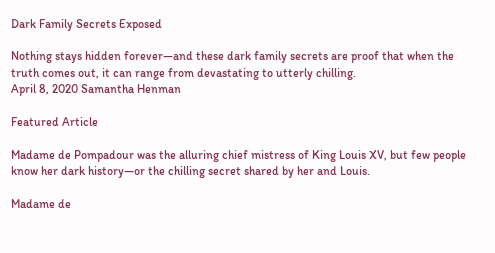Dark Family Secrets Exposed

Nothing stays hidden forever—and these dark family secrets are proof that when the truth comes out, it can range from devastating to utterly chilling.
April 8, 2020 Samantha Henman

Featured Article

Madame de Pompadour was the alluring chief mistress of King Louis XV, but few people know her dark history—or the chilling secret shared by her and Louis.

Madame de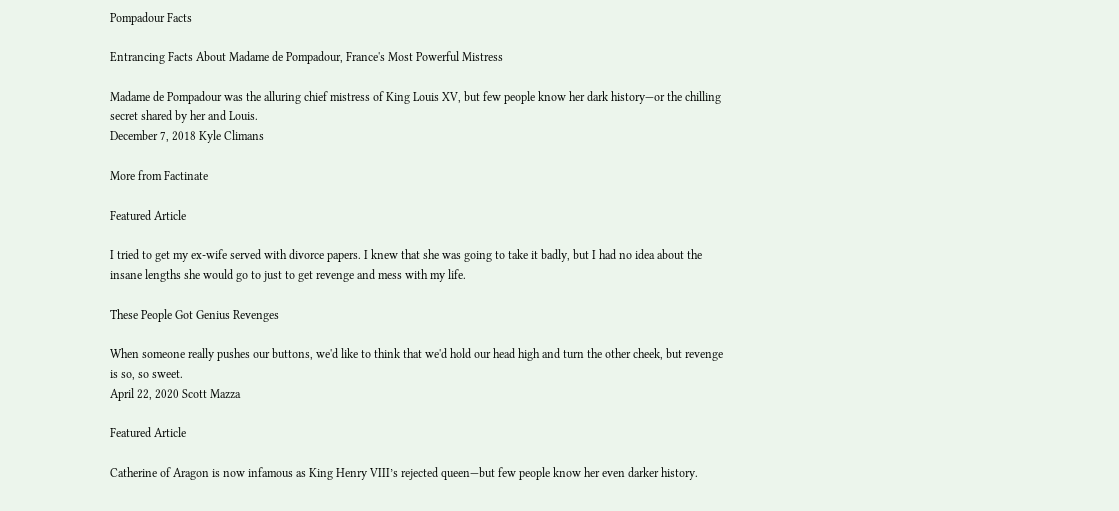Pompadour Facts

Entrancing Facts About Madame de Pompadour, France's Most Powerful Mistress

Madame de Pompadour was the alluring chief mistress of King Louis XV, but few people know her dark history—or the chilling secret shared by her and Louis.
December 7, 2018 Kyle Climans

More from Factinate

Featured Article

I tried to get my ex-wife served with divorce papers. I knew that she was going to take it badly, but I had no idea about the insane lengths she would go to just to get revenge and mess with my life.

These People Got Genius Revenges

When someone really pushes our buttons, we'd like to think that we'd hold our head high and turn the other cheek, but revenge is so, so sweet.
April 22, 2020 Scott Mazza

Featured Article

Catherine of Aragon is now infamous as King Henry VIII’s rejected queen—but few people know her even darker history.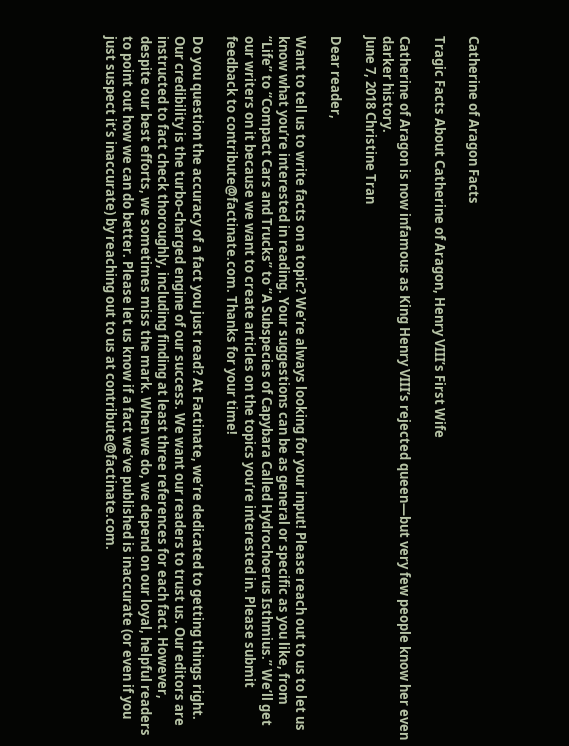Catherine of Aragon Facts

Tragic Facts About Catherine of Aragon, Henry VIII’s First Wife

Catherine of Aragon is now infamous as King Henry VIII’s rejected queen—but very few people know her even darker history.
June 7, 2018 Christine Tran

Dear reader,

Want to tell us to write facts on a topic? We’re always looking for your input! Please reach out to us to let us know what you’re interested in reading. Your suggestions can be as general or specific as you like, from “Life” to “Compact Cars and Trucks” to “A Subspecies of Capybara Called Hydrochoerus Isthmius.” We’ll get our writers on it because we want to create articles on the topics you’re interested in. Please submit feedback to contribute@factinate.com. Thanks for your time!

Do you question the accuracy of a fact you just read? At Factinate, we’re dedicated to getting things right. Our credibility is the turbo-charged engine of our success. We want our readers to trust us. Our editors are instructed to fact check thoroughly, including finding at least three references for each fact. However, despite our best efforts, we sometimes miss the mark. When we do, we depend on our loyal, helpful readers to point out how we can do better. Please let us know if a fact we’ve published is inaccurate (or even if you just suspect it’s inaccurate) by reaching out to us at contribute@factinate.com.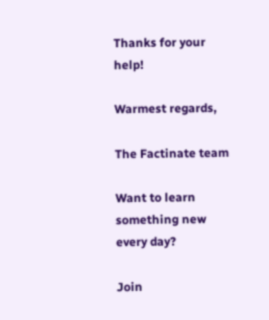Thanks for your help!

Warmest regards,

The Factinate team

Want to learn something new every day?

Join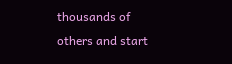thousands of others and start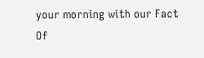your morning with our Fact Of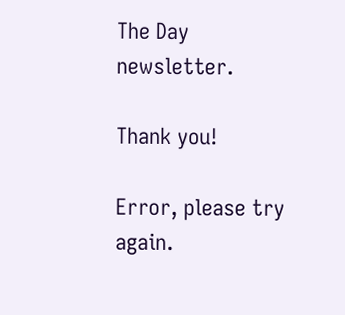The Day newsletter.

Thank you!

Error, please try again.